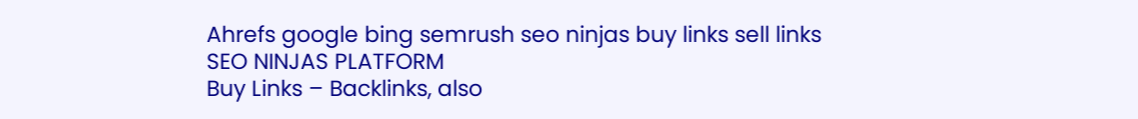Ahrefs google bing semrush seo ninjas buy links sell links SEO NINJAS PLATFORM
Buy Links – Backlinks, also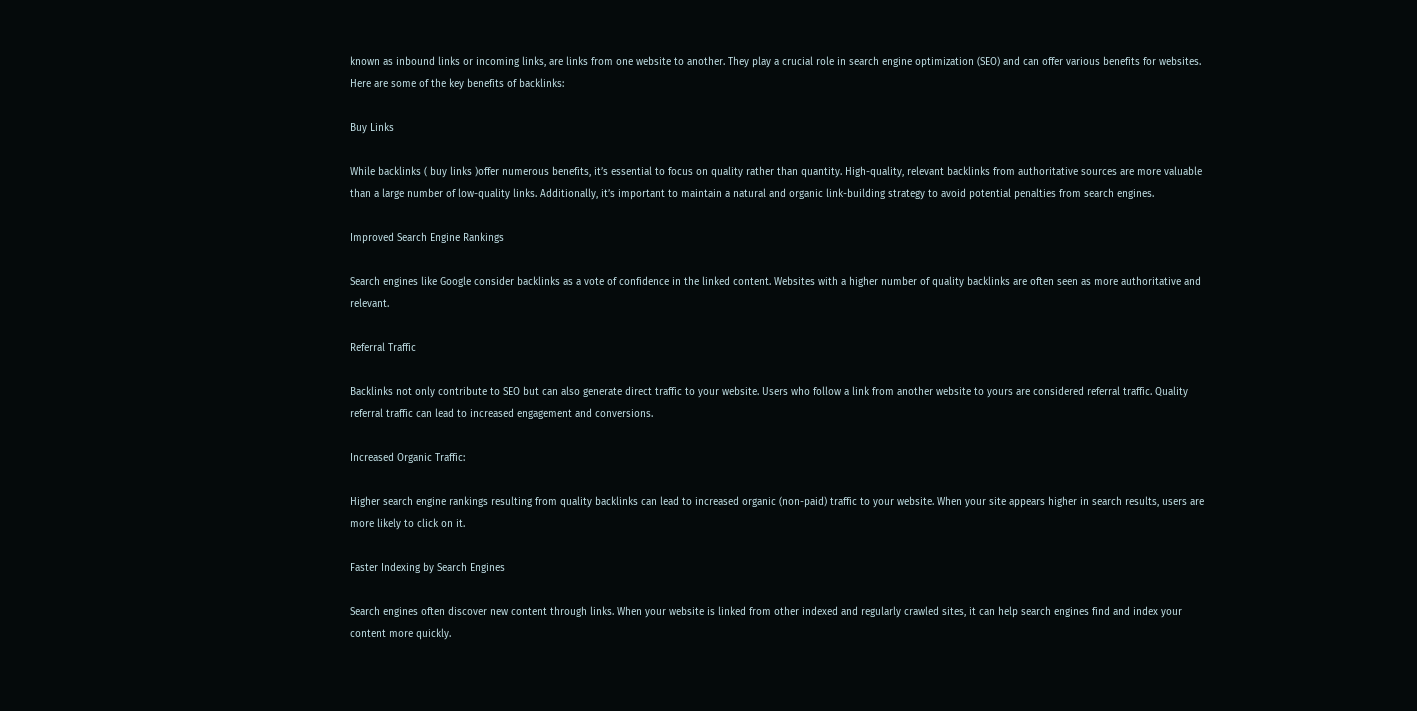known as inbound links or incoming links, are links from one website to another. They play a crucial role in search engine optimization (SEO) and can offer various benefits for websites. Here are some of the key benefits of backlinks:

Buy Links

While backlinks ( buy links )offer numerous benefits, it’s essential to focus on quality rather than quantity. High-quality, relevant backlinks from authoritative sources are more valuable than a large number of low-quality links. Additionally, it’s important to maintain a natural and organic link-building strategy to avoid potential penalties from search engines.

Improved Search Engine Rankings

Search engines like Google consider backlinks as a vote of confidence in the linked content. Websites with a higher number of quality backlinks are often seen as more authoritative and relevant.

Referral Traffic

Backlinks not only contribute to SEO but can also generate direct traffic to your website. Users who follow a link from another website to yours are considered referral traffic. Quality referral traffic can lead to increased engagement and conversions.

Increased Organic Traffic:

Higher search engine rankings resulting from quality backlinks can lead to increased organic (non-paid) traffic to your website. When your site appears higher in search results, users are more likely to click on it.

Faster Indexing by Search Engines

Search engines often discover new content through links. When your website is linked from other indexed and regularly crawled sites, it can help search engines find and index your content more quickly.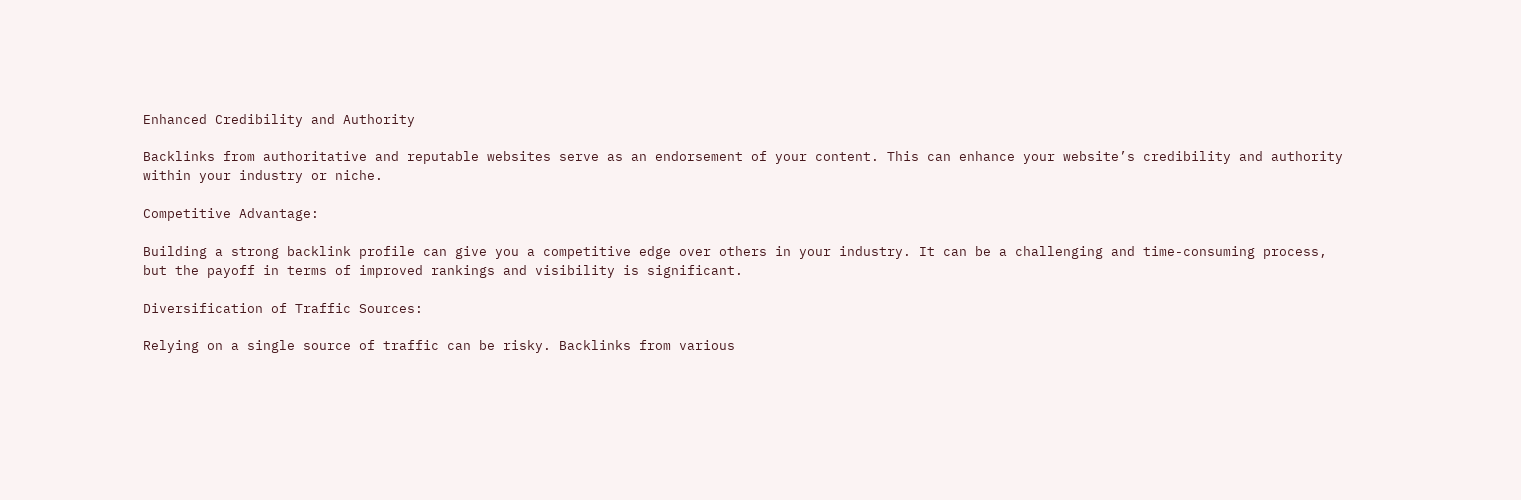Enhanced Credibility and Authority

Backlinks from authoritative and reputable websites serve as an endorsement of your content. This can enhance your website’s credibility and authority within your industry or niche.

Competitive Advantage:

Building a strong backlink profile can give you a competitive edge over others in your industry. It can be a challenging and time-consuming process, but the payoff in terms of improved rankings and visibility is significant.

Diversification of Traffic Sources:

Relying on a single source of traffic can be risky. Backlinks from various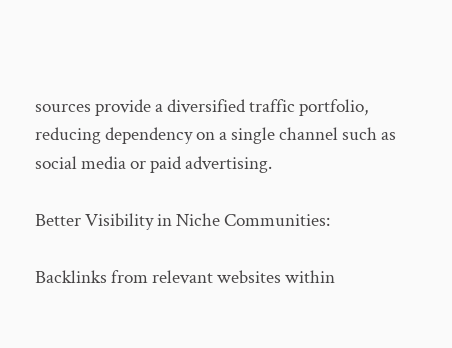sources provide a diversified traffic portfolio, reducing dependency on a single channel such as social media or paid advertising.

Better Visibility in Niche Communities:

Backlinks from relevant websites within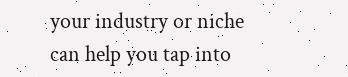your industry or niche can help you tap into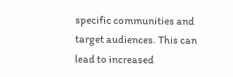specific communities and target audiences. This can lead to increased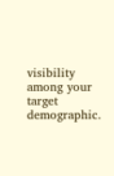visibility among your target demographic.